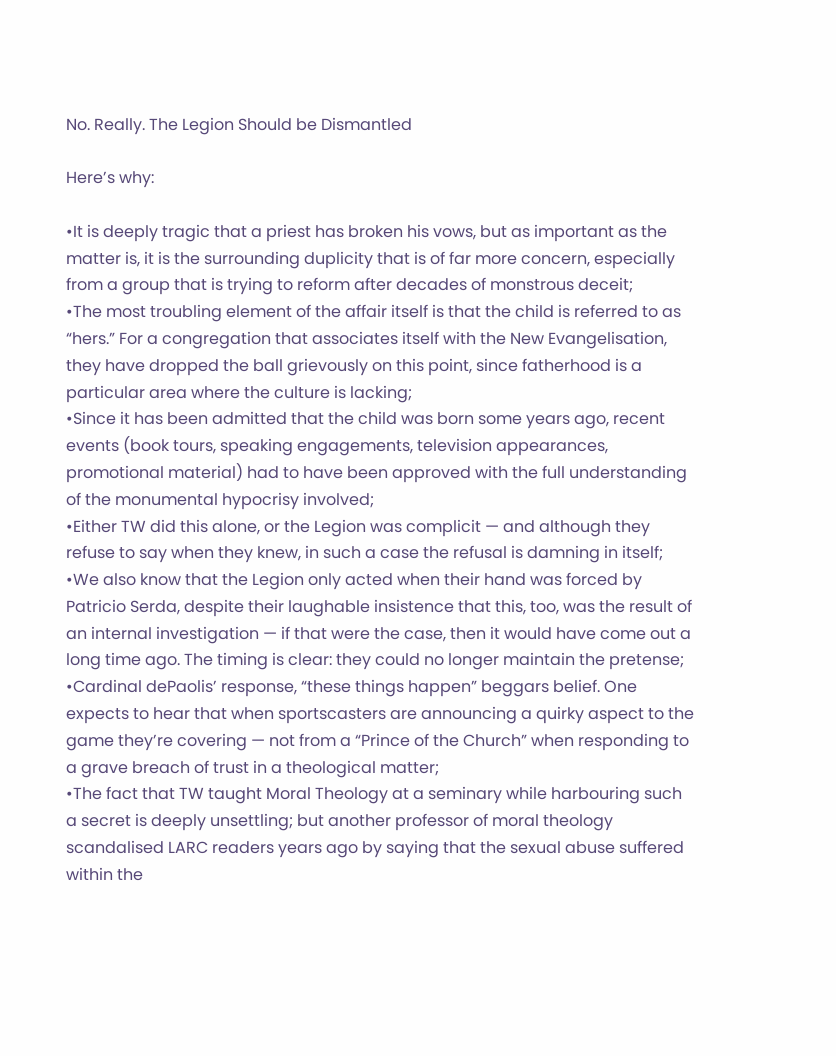No. Really. The Legion Should be Dismantled

Here’s why:

•It is deeply tragic that a priest has broken his vows, but as important as the matter is, it is the surrounding duplicity that is of far more concern, especially from a group that is trying to reform after decades of monstrous deceit;
•The most troubling element of the affair itself is that the child is referred to as “hers.” For a congregation that associates itself with the New Evangelisation, they have dropped the ball grievously on this point, since fatherhood is a particular area where the culture is lacking;
•Since it has been admitted that the child was born some years ago, recent events (book tours, speaking engagements, television appearances, promotional material) had to have been approved with the full understanding of the monumental hypocrisy involved;
•Either TW did this alone, or the Legion was complicit — and although they refuse to say when they knew, in such a case the refusal is damning in itself;
•We also know that the Legion only acted when their hand was forced by Patricio Serda, despite their laughable insistence that this, too, was the result of an internal investigation — if that were the case, then it would have come out a long time ago. The timing is clear: they could no longer maintain the pretense;
•Cardinal dePaolis’ response, “these things happen” beggars belief. One expects to hear that when sportscasters are announcing a quirky aspect to the game they’re covering — not from a “Prince of the Church” when responding to a grave breach of trust in a theological matter;
•The fact that TW taught Moral Theology at a seminary while harbouring such a secret is deeply unsettling; but another professor of moral theology scandalised LARC readers years ago by saying that the sexual abuse suffered within the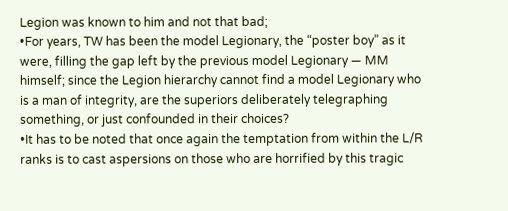Legion was known to him and not that bad;
•For years, TW has been the model Legionary, the “poster boy” as it were, filling the gap left by the previous model Legionary — MM himself; since the Legion hierarchy cannot find a model Legionary who is a man of integrity, are the superiors deliberately telegraphing something, or just confounded in their choices?
•It has to be noted that once again the temptation from within the L/R ranks is to cast aspersions on those who are horrified by this tragic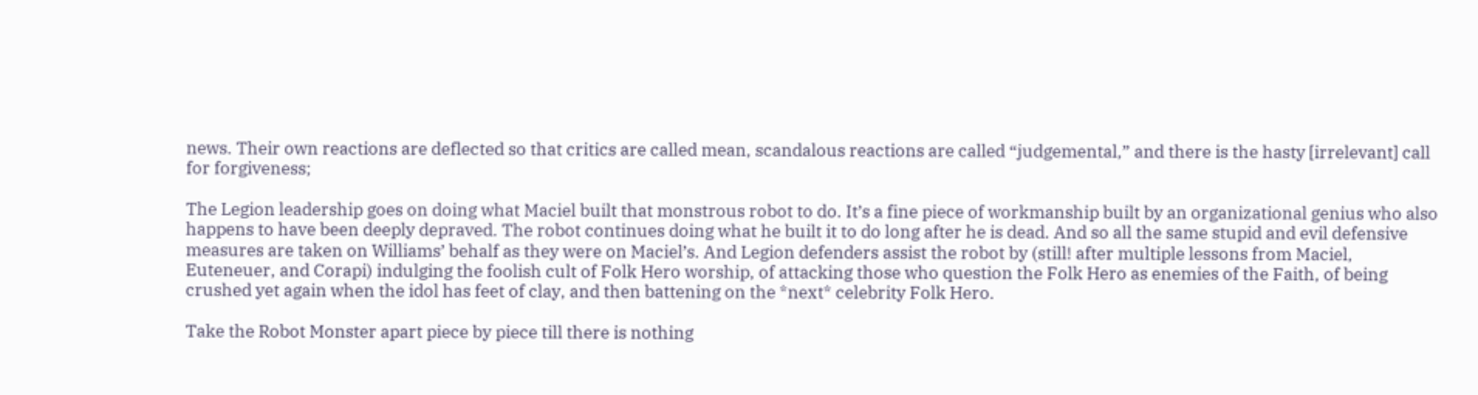news. Their own reactions are deflected so that critics are called mean, scandalous reactions are called “judgemental,” and there is the hasty [irrelevant] call for forgiveness;

The Legion leadership goes on doing what Maciel built that monstrous robot to do. It’s a fine piece of workmanship built by an organizational genius who also happens to have been deeply depraved. The robot continues doing what he built it to do long after he is dead. And so all the same stupid and evil defensive measures are taken on Williams’ behalf as they were on Maciel’s. And Legion defenders assist the robot by (still! after multiple lessons from Maciel, Euteneuer, and Corapi) indulging the foolish cult of Folk Hero worship, of attacking those who question the Folk Hero as enemies of the Faith, of being crushed yet again when the idol has feet of clay, and then battening on the *next* celebrity Folk Hero.

Take the Robot Monster apart piece by piece till there is nothing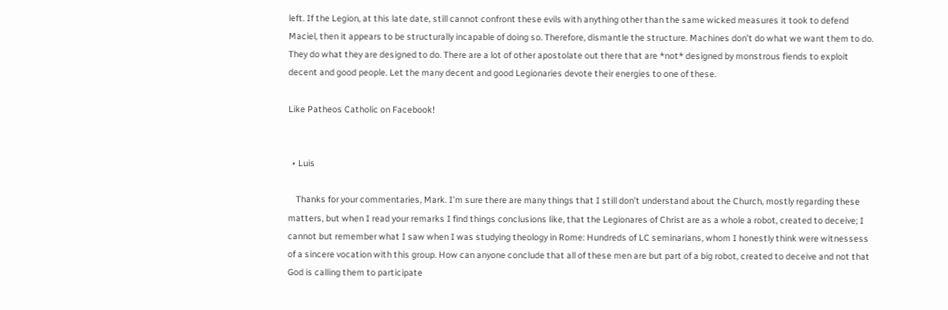left. If the Legion, at this late date, still cannot confront these evils with anything other than the same wicked measures it took to defend Maciel, then it appears to be structurally incapable of doing so. Therefore, dismantle the structure. Machines don’t do what we want them to do. They do what they are designed to do. There are a lot of other apostolate out there that are *not* designed by monstrous fiends to exploit decent and good people. Let the many decent and good Legionaries devote their energies to one of these.

Like Patheos Catholic on Facebook!


  • Luis

    Thanks for your commentaries, Mark. I’m sure there are many things that I still don’t understand about the Church, mostly regarding these matters, but when I read your remarks I find things conclusions like, that the Legionares of Christ are as a whole a robot, created to deceive; I cannot but remember what I saw when I was studying theology in Rome: Hundreds of LC seminarians, whom I honestly think were witnessess of a sincere vocation with this group. How can anyone conclude that all of these men are but part of a big robot, created to deceive and not that God is calling them to participate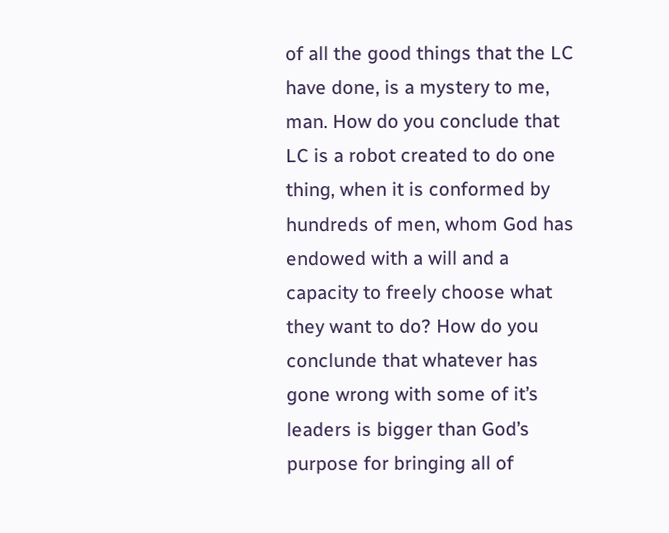of all the good things that the LC have done, is a mystery to me, man. How do you conclude that LC is a robot created to do one thing, when it is conformed by hundreds of men, whom God has endowed with a will and a capacity to freely choose what they want to do? How do you conclunde that whatever has gone wrong with some of it’s leaders is bigger than God’s purpose for bringing all of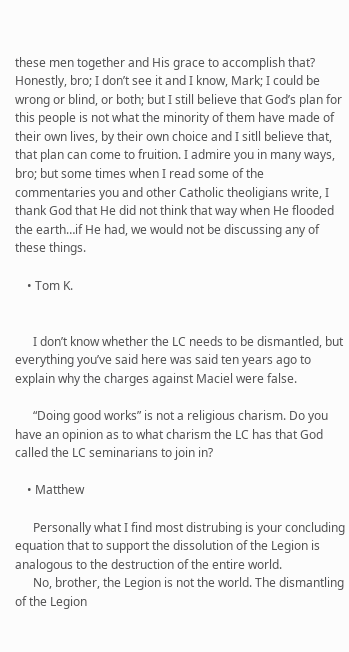these men together and His grace to accomplish that? Honestly, bro; I don’t see it and I know, Mark; I could be wrong or blind, or both; but I still believe that God’s plan for this people is not what the minority of them have made of their own lives, by their own choice and I sitll believe that, that plan can come to fruition. I admire you in many ways, bro; but some times when I read some of the commentaries you and other Catholic theoligians write, I thank God that He did not think that way when He flooded the earth…if He had, we would not be discussing any of these things.

    • Tom K.


      I don’t know whether the LC needs to be dismantled, but everything you’ve said here was said ten years ago to explain why the charges against Maciel were false.

      “Doing good works” is not a religious charism. Do you have an opinion as to what charism the LC has that God called the LC seminarians to join in?

    • Matthew

      Personally what I find most distrubing is your concluding equation that to support the dissolution of the Legion is analogous to the destruction of the entire world.
      No, brother, the Legion is not the world. The dismantling of the Legion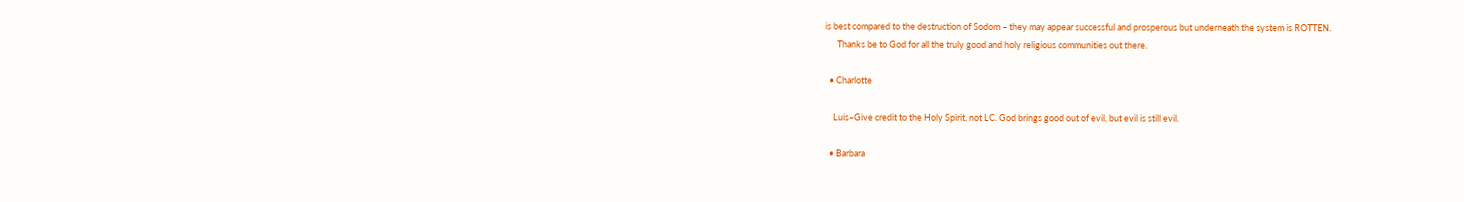is best compared to the destruction of Sodom – they may appear successful and prosperous but underneath the system is ROTTEN.
      Thanks be to God for all the truly good and holy religious communities out there.

  • Charlotte

    Luis–Give credit to the Holy Spirit, not LC. God brings good out of evil, but evil is still evil.

  • Barbara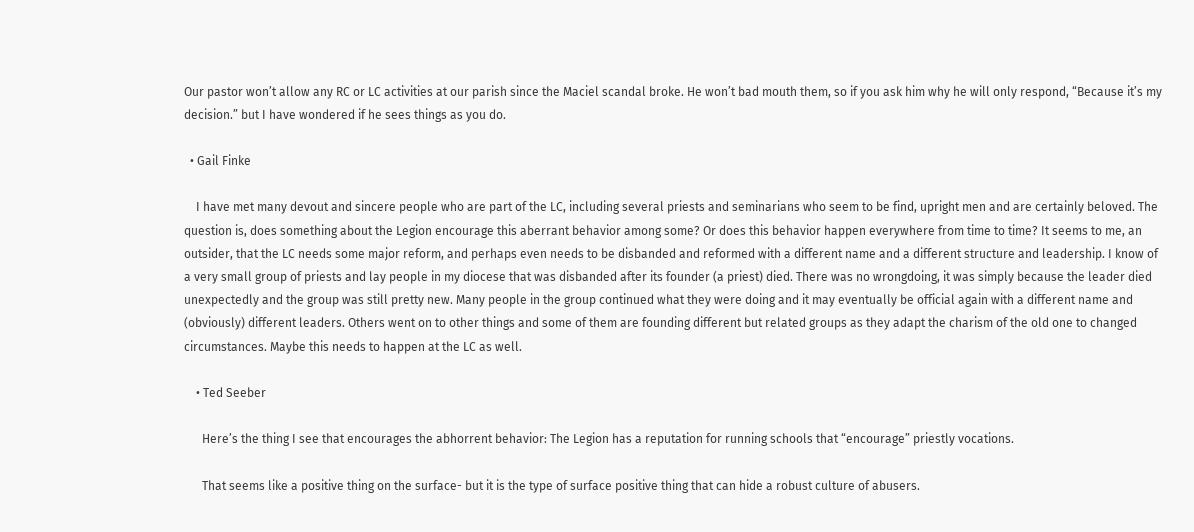Our pastor won’t allow any RC or LC activities at our parish since the Maciel scandal broke. He won’t bad mouth them, so if you ask him why he will only respond, “Because it’s my decision.” but I have wondered if he sees things as you do.

  • Gail Finke

    I have met many devout and sincere people who are part of the LC, including several priests and seminarians who seem to be find, upright men and are certainly beloved. The question is, does something about the Legion encourage this aberrant behavior among some? Or does this behavior happen everywhere from time to time? It seems to me, an outsider, that the LC needs some major reform, and perhaps even needs to be disbanded and reformed with a different name and a different structure and leadership. I know of a very small group of priests and lay people in my diocese that was disbanded after its founder (a priest) died. There was no wrongdoing, it was simply because the leader died unexpectedly and the group was still pretty new. Many people in the group continued what they were doing and it may eventually be official again with a different name and (obviously) different leaders. Others went on to other things and some of them are founding different but related groups as they adapt the charism of the old one to changed circumstances. Maybe this needs to happen at the LC as well.

    • Ted Seeber

      Here’s the thing I see that encourages the abhorrent behavior: The Legion has a reputation for running schools that “encourage” priestly vocations.

      That seems like a positive thing on the surface- but it is the type of surface positive thing that can hide a robust culture of abusers.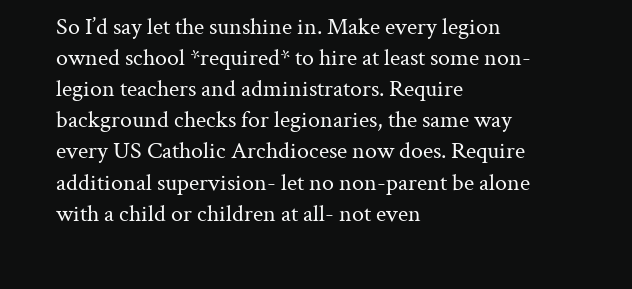So I’d say let the sunshine in. Make every legion owned school *required* to hire at least some non-legion teachers and administrators. Require background checks for legionaries, the same way every US Catholic Archdiocese now does. Require additional supervision- let no non-parent be alone with a child or children at all- not even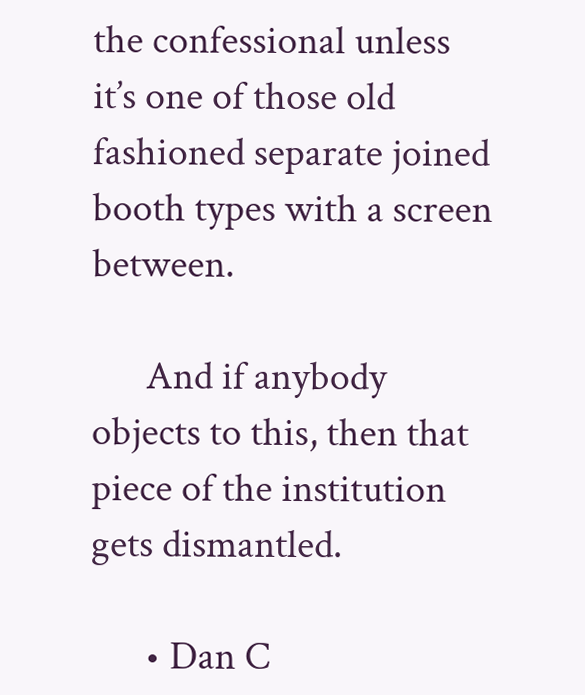the confessional unless it’s one of those old fashioned separate joined booth types with a screen between.

      And if anybody objects to this, then that piece of the institution gets dismantled.

      • Dan C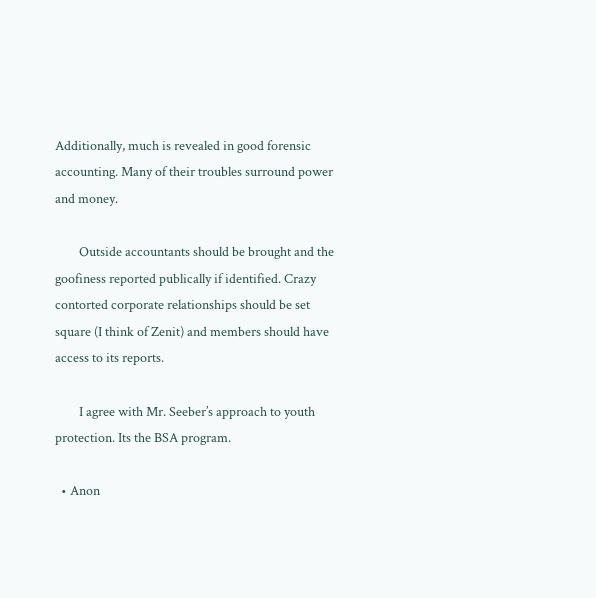Additionally, much is revealed in good forensic accounting. Many of their troubles surround power and money.

        Outside accountants should be brought and the goofiness reported publically if identified. Crazy contorted corporate relationships should be set square (I think of Zenit) and members should have access to its reports.

        I agree with Mr. Seeber’s approach to youth protection. Its the BSA program.

  • Anon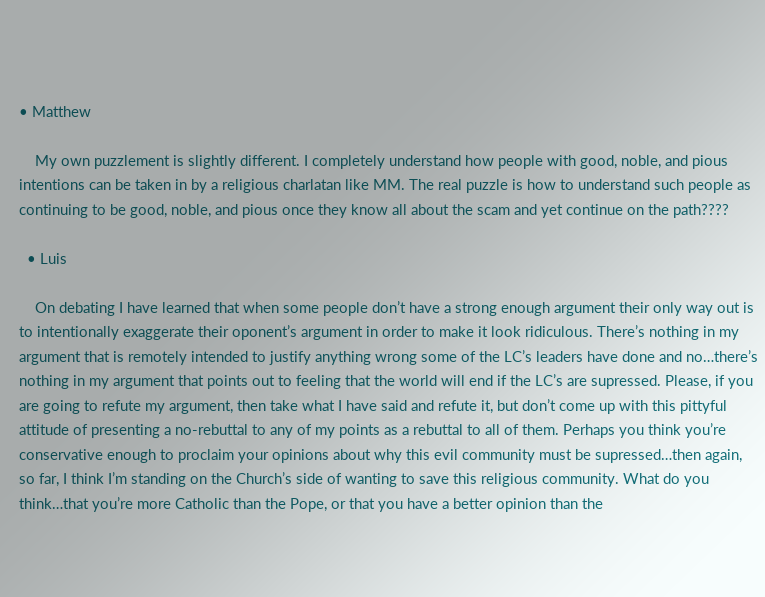• Matthew

    My own puzzlement is slightly different. I completely understand how people with good, noble, and pious intentions can be taken in by a religious charlatan like MM. The real puzzle is how to understand such people as continuing to be good, noble, and pious once they know all about the scam and yet continue on the path????

  • Luis

    On debating I have learned that when some people don’t have a strong enough argument their only way out is to intentionally exaggerate their oponent’s argument in order to make it look ridiculous. There’s nothing in my argument that is remotely intended to justify anything wrong some of the LC’s leaders have done and no…there’s nothing in my argument that points out to feeling that the world will end if the LC’s are supressed. Please, if you are going to refute my argument, then take what I have said and refute it, but don’t come up with this pittyful attitude of presenting a no-rebuttal to any of my points as a rebuttal to all of them. Perhaps you think you’re conservative enough to proclaim your opinions about why this evil community must be supressed…then again, so far, I think I’m standing on the Church’s side of wanting to save this religious community. What do you think…that you’re more Catholic than the Pope, or that you have a better opinion than the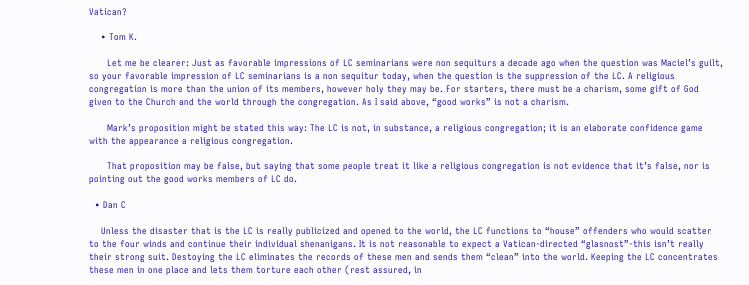Vatican?

    • Tom K.

      Let me be clearer: Just as favorable impressions of LC seminarians were non sequiturs a decade ago when the question was Maciel’s guilt, so your favorable impression of LC seminarians is a non sequitur today, when the question is the suppression of the LC. A religious congregation is more than the union of its members, however holy they may be. For starters, there must be a charism, some gift of God given to the Church and the world through the congregation. As I said above, “good works” is not a charism.

      Mark’s proposition might be stated this way: The LC is not, in substance, a religious congregation; it is an elaborate confidence game with the appearance a religious congregation.

      That proposition may be false, but saying that some people treat it like a religious congregation is not evidence that it’s false, nor is pointing out the good works members of LC do.

  • Dan C

    Unless the disaster that is the LC is really publicized and opened to the world, the LC functions to “house” offenders who would scatter to the four winds and continue their individual shenanigans. It is not reasonable to expect a Vatican-directed “glasnost”-this isn’t really their strong suit. Destoying the LC eliminates the records of these men and sends them “clean” into the world. Keeping the LC concentrates these men in one place and lets them torture each other (rest assured, in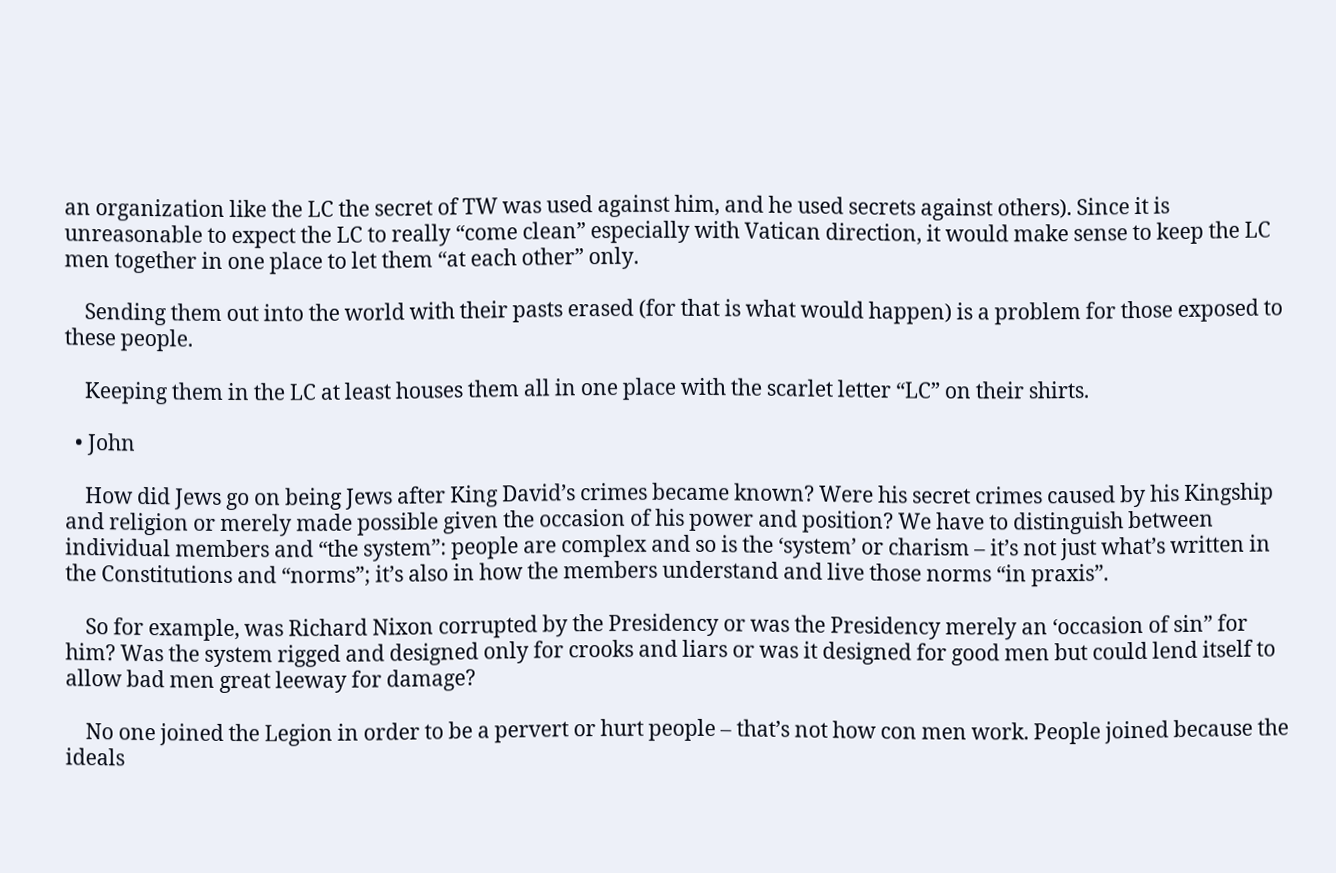an organization like the LC the secret of TW was used against him, and he used secrets against others). Since it is unreasonable to expect the LC to really “come clean” especially with Vatican direction, it would make sense to keep the LC men together in one place to let them “at each other” only.

    Sending them out into the world with their pasts erased (for that is what would happen) is a problem for those exposed to these people.

    Keeping them in the LC at least houses them all in one place with the scarlet letter “LC” on their shirts.

  • John

    How did Jews go on being Jews after King David’s crimes became known? Were his secret crimes caused by his Kingship and religion or merely made possible given the occasion of his power and position? We have to distinguish between individual members and “the system”: people are complex and so is the ‘system’ or charism – it’s not just what’s written in the Constitutions and “norms”; it’s also in how the members understand and live those norms “in praxis”.

    So for example, was Richard Nixon corrupted by the Presidency or was the Presidency merely an ‘occasion of sin” for him? Was the system rigged and designed only for crooks and liars or was it designed for good men but could lend itself to allow bad men great leeway for damage?

    No one joined the Legion in order to be a pervert or hurt people – that’s not how con men work. People joined because the ideals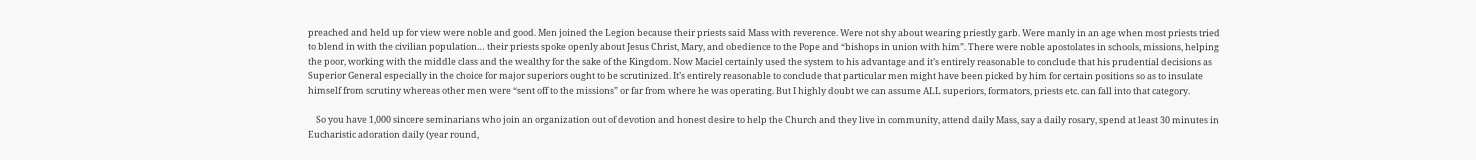preached and held up for view were noble and good. Men joined the Legion because their priests said Mass with reverence. Were not shy about wearing priestly garb. Were manly in an age when most priests tried to blend in with the civilian population… their priests spoke openly about Jesus Christ, Mary, and obedience to the Pope and “bishops in union with him”. There were noble apostolates in schools, missions, helping the poor, working with the middle class and the wealthy for the sake of the Kingdom. Now Maciel certainly used the system to his advantage and it’s entirely reasonable to conclude that his prudential decisions as Superior General especially in the choice for major superiors ought to be scrutinized. It’s entirely reasonable to conclude that particular men might have been picked by him for certain positions so as to insulate himself from scrutiny whereas other men were “sent off to the missions” or far from where he was operating. But I highly doubt we can assume ALL superiors, formators, priests etc. can fall into that category.

    So you have 1,000 sincere seminarians who join an organization out of devotion and honest desire to help the Church and they live in community, attend daily Mass, say a daily rosary, spend at least 30 minutes in Eucharistic adoration daily (year round,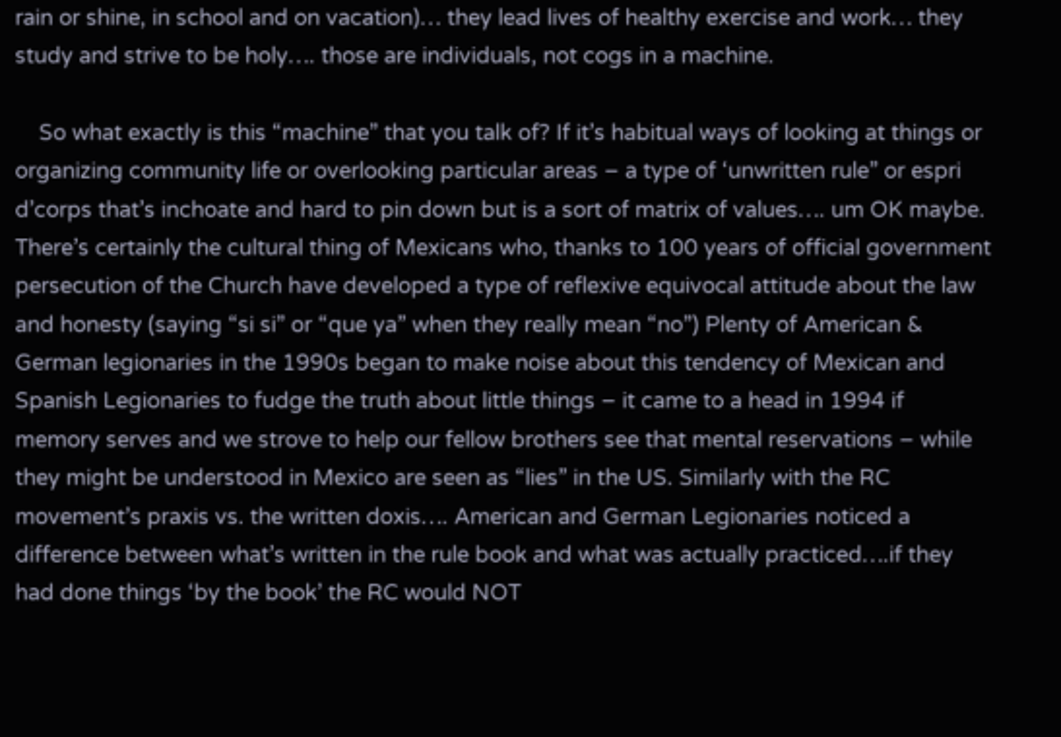rain or shine, in school and on vacation)… they lead lives of healthy exercise and work… they study and strive to be holy…. those are individuals, not cogs in a machine.

    So what exactly is this “machine” that you talk of? If it’s habitual ways of looking at things or organizing community life or overlooking particular areas – a type of ‘unwritten rule” or espri d’corps that’s inchoate and hard to pin down but is a sort of matrix of values…. um OK maybe. There’s certainly the cultural thing of Mexicans who, thanks to 100 years of official government persecution of the Church have developed a type of reflexive equivocal attitude about the law and honesty (saying “si si” or “que ya” when they really mean “no”) Plenty of American & German legionaries in the 1990s began to make noise about this tendency of Mexican and Spanish Legionaries to fudge the truth about little things – it came to a head in 1994 if memory serves and we strove to help our fellow brothers see that mental reservations – while they might be understood in Mexico are seen as “lies” in the US. Similarly with the RC movement’s praxis vs. the written doxis…. American and German Legionaries noticed a difference between what’s written in the rule book and what was actually practiced….if they had done things ‘by the book’ the RC would NOT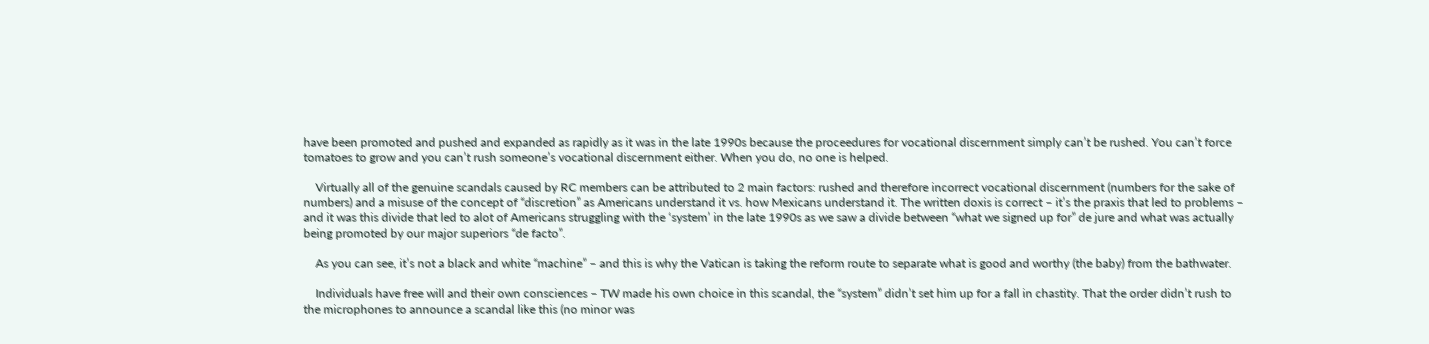have been promoted and pushed and expanded as rapidly as it was in the late 1990s because the proceedures for vocational discernment simply can’t be rushed. You can’t force tomatoes to grow and you can’t rush someone’s vocational discernment either. When you do, no one is helped.

    Virtually all of the genuine scandals caused by RC members can be attributed to 2 main factors: rushed and therefore incorrect vocational discernment (numbers for the sake of numbers) and a misuse of the concept of “discretion” as Americans understand it vs. how Mexicans understand it. The written doxis is correct – it’s the praxis that led to problems – and it was this divide that led to alot of Americans struggling with the ‘system’ in the late 1990s as we saw a divide between “what we signed up for” de jure and what was actually being promoted by our major superiors “de facto”.

    As you can see, it’s not a black and white “machine” – and this is why the Vatican is taking the reform route to separate what is good and worthy (the baby) from the bathwater.

    Individuals have free will and their own consciences – TW made his own choice in this scandal, the “system” didn’t set him up for a fall in chastity. That the order didn’t rush to the microphones to announce a scandal like this (no minor was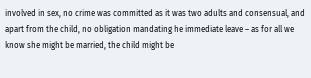involved in sex, no crime was committed as it was two adults and consensual, and apart from the child, no obligation mandating he immediate leave – as for all we know she might be married, the child might be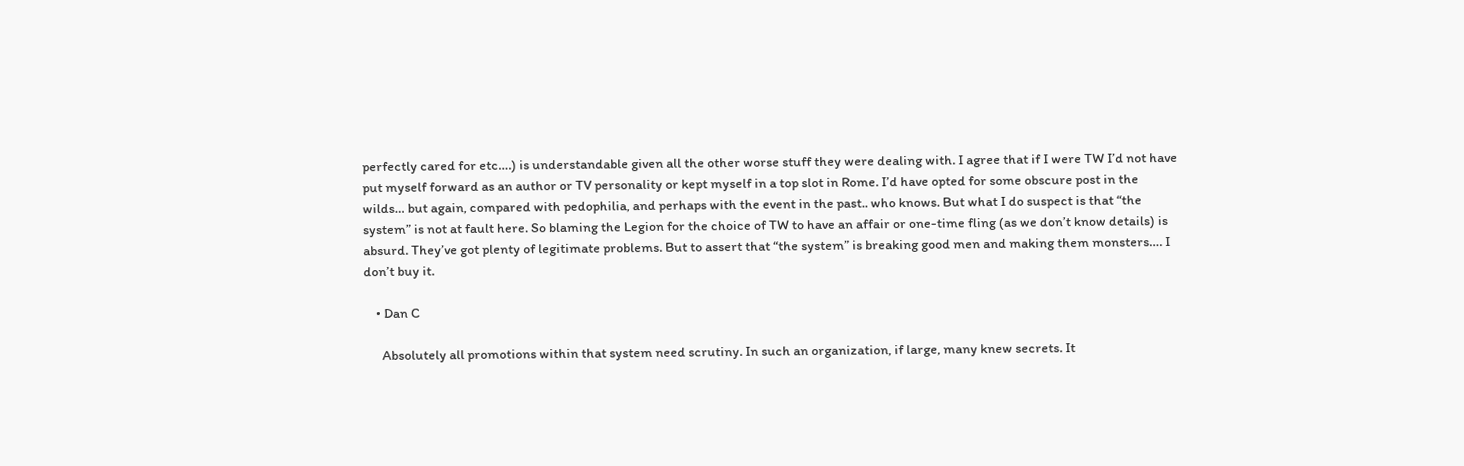perfectly cared for etc….) is understandable given all the other worse stuff they were dealing with. I agree that if I were TW I’d not have put myself forward as an author or TV personality or kept myself in a top slot in Rome. I’d have opted for some obscure post in the wilds… but again, compared with pedophilia, and perhaps with the event in the past.. who knows. But what I do suspect is that “the system” is not at fault here. So blaming the Legion for the choice of TW to have an affair or one-time fling (as we don’t know details) is absurd. They’ve got plenty of legitimate problems. But to assert that “the system” is breaking good men and making them monsters…. I don’t buy it.

    • Dan C

      Absolutely all promotions within that system need scrutiny. In such an organization, if large, many knew secrets. It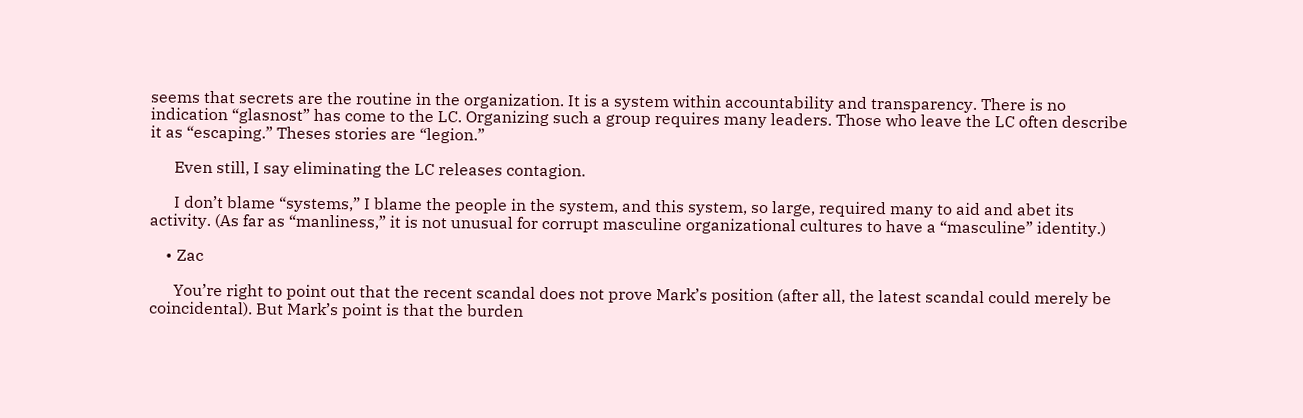seems that secrets are the routine in the organization. It is a system within accountability and transparency. There is no indication “glasnost” has come to the LC. Organizing such a group requires many leaders. Those who leave the LC often describe it as “escaping.” Theses stories are “legion.”

      Even still, I say eliminating the LC releases contagion.

      I don’t blame “systems,” I blame the people in the system, and this system, so large, required many to aid and abet its activity. (As far as “manliness,” it is not unusual for corrupt masculine organizational cultures to have a “masculine” identity.)

    • Zac

      You’re right to point out that the recent scandal does not prove Mark’s position (after all, the latest scandal could merely be coincidental). But Mark’s point is that the burden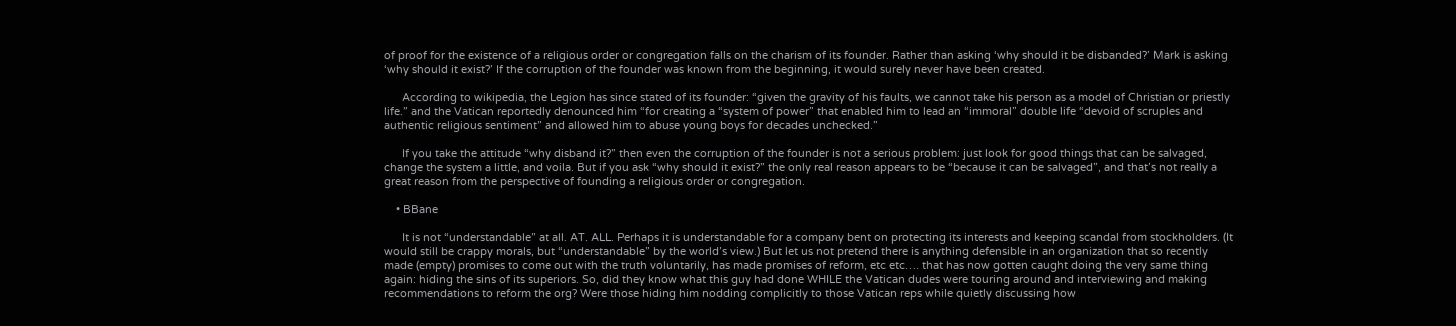of proof for the existence of a religious order or congregation falls on the charism of its founder. Rather than asking ‘why should it be disbanded?’ Mark is asking ‘why should it exist?’ If the corruption of the founder was known from the beginning, it would surely never have been created.

      According to wikipedia, the Legion has since stated of its founder: “given the gravity of his faults, we cannot take his person as a model of Christian or priestly life.” and the Vatican reportedly denounced him “for creating a “system of power” that enabled him to lead an “immoral” double life “devoid of scruples and authentic religious sentiment” and allowed him to abuse young boys for decades unchecked.”

      If you take the attitude “why disband it?” then even the corruption of the founder is not a serious problem: just look for good things that can be salvaged, change the system a little, and voila. But if you ask “why should it exist?” the only real reason appears to be “because it can be salvaged”, and that’s not really a great reason from the perspective of founding a religious order or congregation.

    • BBane

      It is not “understandable” at all. AT. ALL. Perhaps it is understandable for a company bent on protecting its interests and keeping scandal from stockholders. (It would still be crappy morals, but “understandable” by the world’s view.) But let us not pretend there is anything defensible in an organization that so recently made (empty) promises to come out with the truth voluntarily, has made promises of reform, etc etc…. that has now gotten caught doing the very same thing again: hiding the sins of its superiors. So, did they know what this guy had done WHILE the Vatican dudes were touring around and interviewing and making recommendations to reform the org? Were those hiding him nodding complicitly to those Vatican reps while quietly discussing how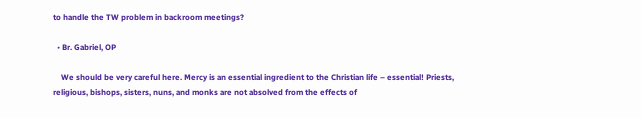to handle the TW problem in backroom meetings?

  • Br. Gabriel, OP

    We should be very careful here. Mercy is an essential ingredient to the Christian life – essential! Priests, religious, bishops, sisters, nuns, and monks are not absolved from the effects of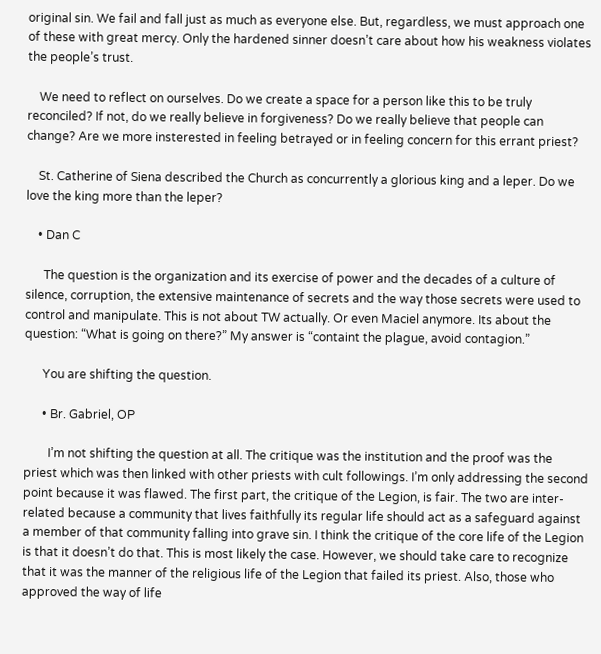original sin. We fail and fall just as much as everyone else. But, regardless, we must approach one of these with great mercy. Only the hardened sinner doesn’t care about how his weakness violates the people’s trust.

    We need to reflect on ourselves. Do we create a space for a person like this to be truly reconciled? If not, do we really believe in forgiveness? Do we really believe that people can change? Are we more insterested in feeling betrayed or in feeling concern for this errant priest?

    St. Catherine of Siena described the Church as concurrently a glorious king and a leper. Do we love the king more than the leper?

    • Dan C

      The question is the organization and its exercise of power and the decades of a culture of silence, corruption, the extensive maintenance of secrets and the way those secrets were used to control and manipulate. This is not about TW actually. Or even Maciel anymore. Its about the question: “What is going on there?” My answer is “containt the plague, avoid contagion.”

      You are shifting the question.

      • Br. Gabriel, OP

        I’m not shifting the question at all. The critique was the institution and the proof was the priest which was then linked with other priests with cult followings. I’m only addressing the second point because it was flawed. The first part, the critique of the Legion, is fair. The two are inter-related because a community that lives faithfully its regular life should act as a safeguard against a member of that community falling into grave sin. I think the critique of the core life of the Legion is that it doesn’t do that. This is most likely the case. However, we should take care to recognize that it was the manner of the religious life of the Legion that failed its priest. Also, those who approved the way of life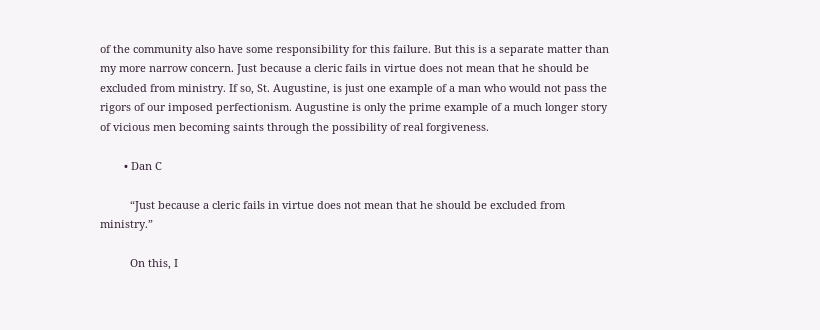of the community also have some responsibility for this failure. But this is a separate matter than my more narrow concern. Just because a cleric fails in virtue does not mean that he should be excluded from ministry. If so, St. Augustine, is just one example of a man who would not pass the rigors of our imposed perfectionism. Augustine is only the prime example of a much longer story of vicious men becoming saints through the possibility of real forgiveness.

        • Dan C

          “Just because a cleric fails in virtue does not mean that he should be excluded from ministry.”

          On this, I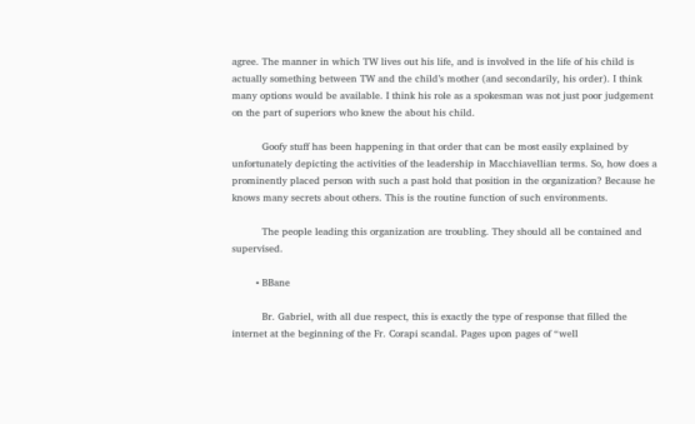agree. The manner in which TW lives out his life, and is involved in the life of his child is actually something between TW and the child’s mother (and secondarily, his order). I think many options would be available. I think his role as a spokesman was not just poor judgement on the part of superiors who knew the about his child.

          Goofy stuff has been happening in that order that can be most easily explained by unfortunately depicting the activities of the leadership in Macchiavellian terms. So, how does a prominently placed person with such a past hold that position in the organization? Because he knows many secrets about others. This is the routine function of such environments.

          The people leading this organization are troubling. They should all be contained and supervised.

        • BBane

          Br. Gabriel, with all due respect, this is exactly the type of response that filled the internet at the beginning of the Fr. Corapi scandal. Pages upon pages of “well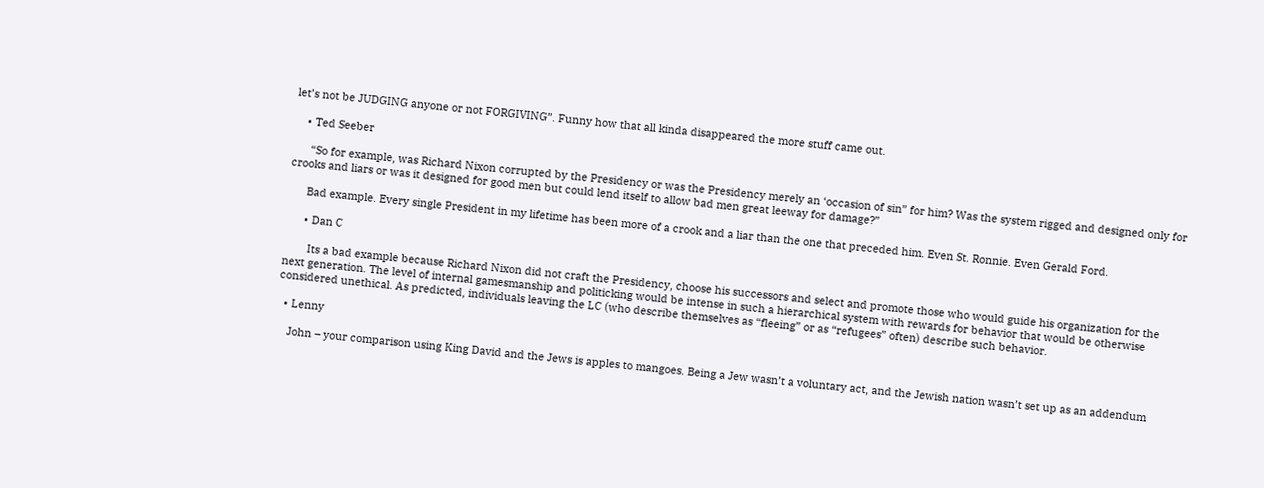let’s not be JUDGING anyone or not FORGIVING”. Funny how that all kinda disappeared the more stuff came out.

    • Ted Seeber

      “So for example, was Richard Nixon corrupted by the Presidency or was the Presidency merely an ‘occasion of sin” for him? Was the system rigged and designed only for crooks and liars or was it designed for good men but could lend itself to allow bad men great leeway for damage?”

      Bad example. Every single President in my lifetime has been more of a crook and a liar than the one that preceded him. Even St. Ronnie. Even Gerald Ford.

      • Dan C

        Its a bad example because Richard Nixon did not craft the Presidency, choose his successors and select and promote those who would guide his organization for the next generation. The level of internal gamesmanship and politicking would be intense in such a hierarchical system with rewards for behavior that would be otherwise considered unethical. As predicted, individuals leaving the LC (who describe themselves as “fleeing” or as “refugees” often) describe such behavior.

  • Lenny

    John – your comparison using King David and the Jews is apples to mangoes. Being a Jew wasn’t a voluntary act, and the Jewish nation wasn’t set up as an addendum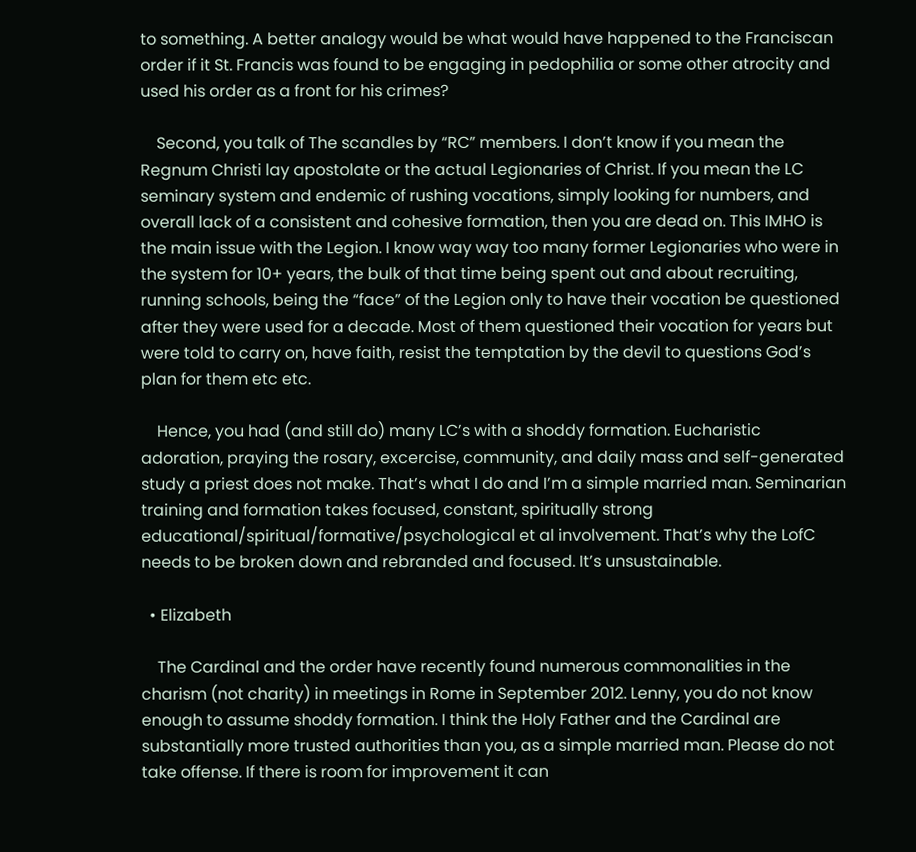to something. A better analogy would be what would have happened to the Franciscan order if it St. Francis was found to be engaging in pedophilia or some other atrocity and used his order as a front for his crimes?

    Second, you talk of The scandles by “RC” members. I don’t know if you mean the Regnum Christi lay apostolate or the actual Legionaries of Christ. If you mean the LC seminary system and endemic of rushing vocations, simply looking for numbers, and overall lack of a consistent and cohesive formation, then you are dead on. This IMHO is the main issue with the Legion. I know way way too many former Legionaries who were in the system for 10+ years, the bulk of that time being spent out and about recruiting, running schools, being the “face” of the Legion only to have their vocation be questioned after they were used for a decade. Most of them questioned their vocation for years but were told to carry on, have faith, resist the temptation by the devil to questions God’s plan for them etc etc.

    Hence, you had (and still do) many LC’s with a shoddy formation. Eucharistic adoration, praying the rosary, excercise, community, and daily mass and self-generated study a priest does not make. That’s what I do and I’m a simple married man. Seminarian training and formation takes focused, constant, spiritually strong educational/spiritual/formative/psychological et al involvement. That’s why the LofC needs to be broken down and rebranded and focused. It’s unsustainable.

  • Elizabeth

    The Cardinal and the order have recently found numerous commonalities in the charism (not charity) in meetings in Rome in September 2012. Lenny, you do not know enough to assume shoddy formation. I think the Holy Father and the Cardinal are substantially more trusted authorities than you, as a simple married man. Please do not take offense. If there is room for improvement it can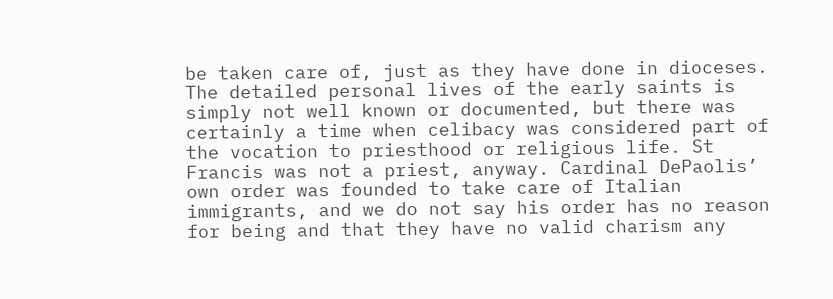be taken care of, just as they have done in dioceses. The detailed personal lives of the early saints is simply not well known or documented, but there was certainly a time when celibacy was considered part of the vocation to priesthood or religious life. St Francis was not a priest, anyway. Cardinal DePaolis’ own order was founded to take care of Italian immigrants, and we do not say his order has no reason for being and that they have no valid charism any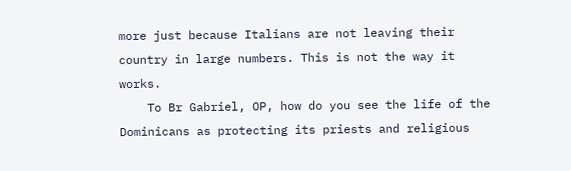more just because Italians are not leaving their country in large numbers. This is not the way it works.
    To Br Gabriel, OP, how do you see the life of the Dominicans as protecting its priests and religious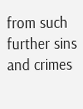from such further sins and crimes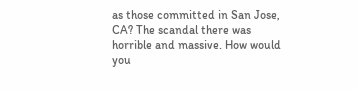as those committed in San Jose, CA? The scandal there was horrible and massive. How would you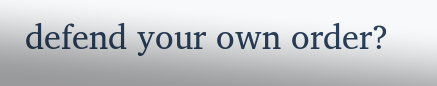defend your own order?